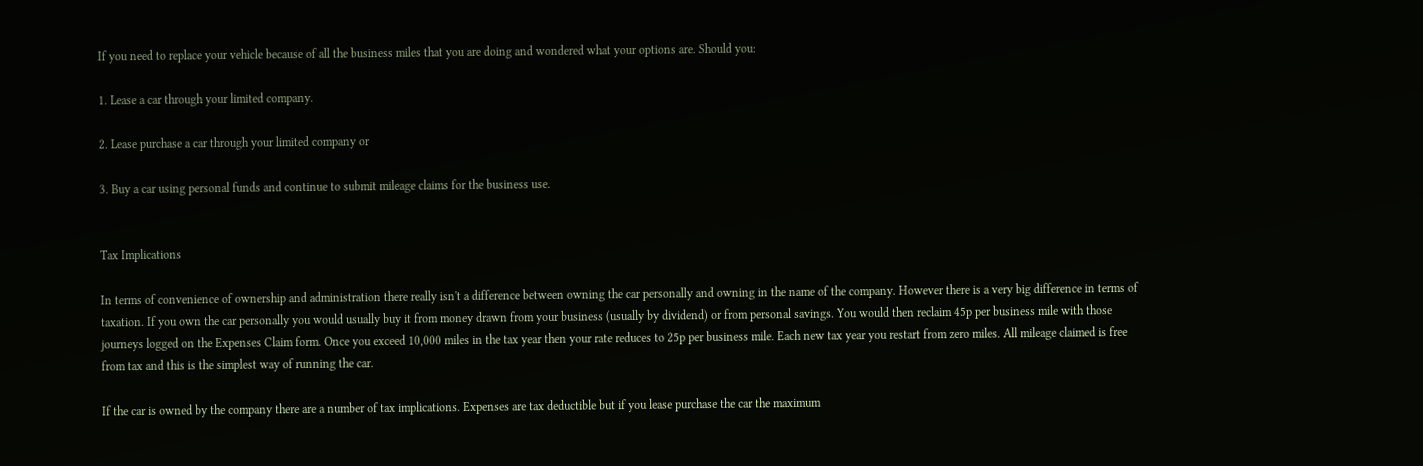If you need to replace your vehicle because of all the business miles that you are doing and wondered what your options are. Should you:

1. Lease a car through your limited company.

2. Lease purchase a car through your limited company or

3. Buy a car using personal funds and continue to submit mileage claims for the business use.


Tax Implications

In terms of convenience of ownership and administration there really isn't a difference between owning the car personally and owning in the name of the company. However there is a very big difference in terms of taxation. If you own the car personally you would usually buy it from money drawn from your business (usually by dividend) or from personal savings. You would then reclaim 45p per business mile with those journeys logged on the Expenses Claim form. Once you exceed 10,000 miles in the tax year then your rate reduces to 25p per business mile. Each new tax year you restart from zero miles. All mileage claimed is free from tax and this is the simplest way of running the car.

If the car is owned by the company there are a number of tax implications. Expenses are tax deductible but if you lease purchase the car the maximum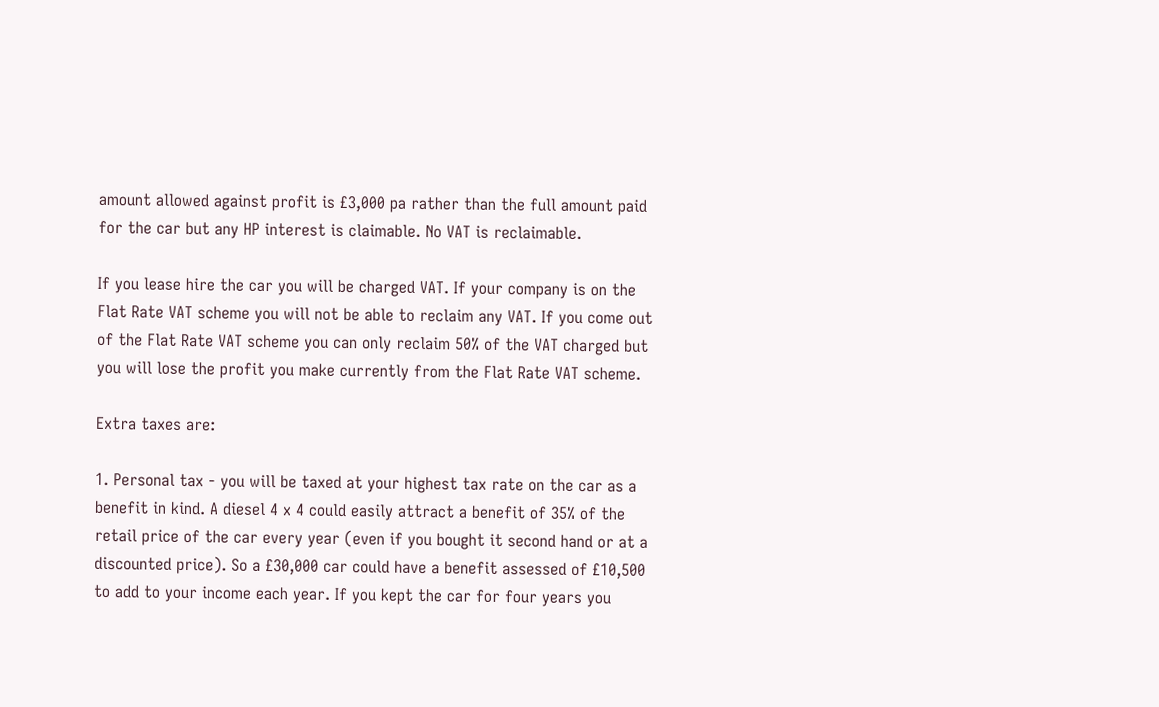amount allowed against profit is £3,000 pa rather than the full amount paid for the car but any HP interest is claimable. No VAT is reclaimable.

If you lease hire the car you will be charged VAT. If your company is on the Flat Rate VAT scheme you will not be able to reclaim any VAT. If you come out of the Flat Rate VAT scheme you can only reclaim 50% of the VAT charged but you will lose the profit you make currently from the Flat Rate VAT scheme.

Extra taxes are:

1. Personal tax - you will be taxed at your highest tax rate on the car as a benefit in kind. A diesel 4 x 4 could easily attract a benefit of 35% of the retail price of the car every year (even if you bought it second hand or at a discounted price). So a £30,000 car could have a benefit assessed of £10,500 to add to your income each year. If you kept the car for four years you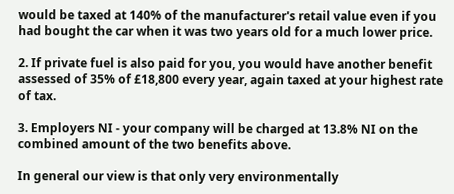would be taxed at 140% of the manufacturer's retail value even if you had bought the car when it was two years old for a much lower price.

2. If private fuel is also paid for you, you would have another benefit assessed of 35% of £18,800 every year, again taxed at your highest rate of tax.

3. Employers NI - your company will be charged at 13.8% NI on the combined amount of the two benefits above.

In general our view is that only very environmentally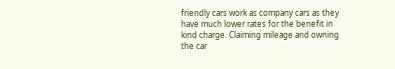friendly cars work as company cars as they have much lower rates for the benefit in kind charge. Claiming mileage and owning the car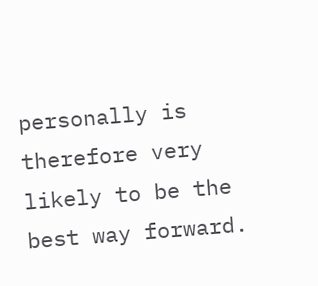personally is therefore very likely to be the best way forward.